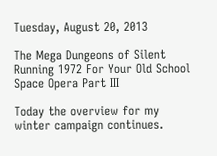Tuesday, August 20, 2013

The Mega Dungeons of Silent Running 1972 For Your Old School Space Opera Part III

Today the overview for my winter campaign continues.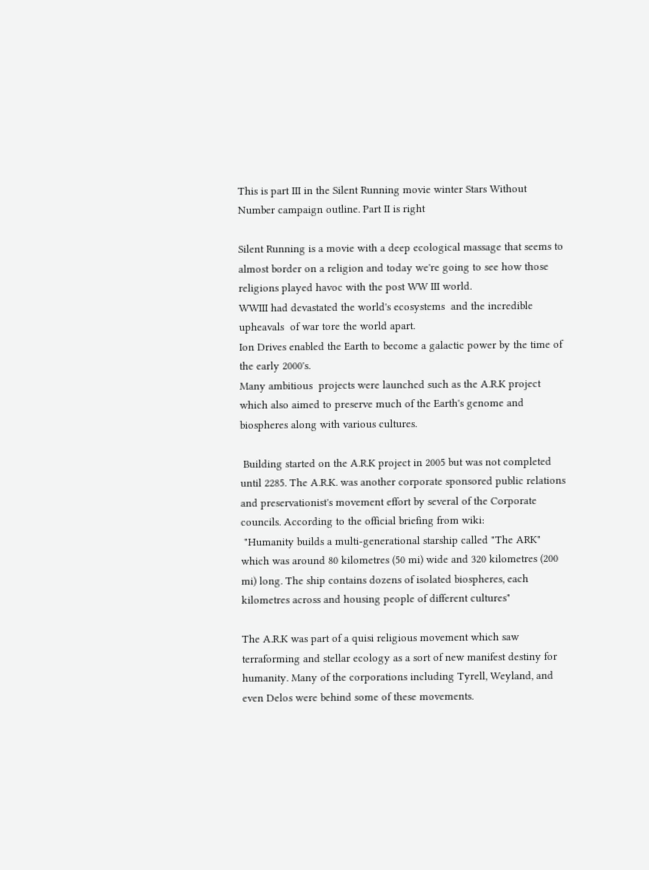This is part III in the Silent Running movie winter Stars Without Number campaign outline. Part II is right

Silent Running is a movie with a deep ecological massage that seems to almost border on a religion and today we're going to see how those religions played havoc with the post WW III world.
WWIII had devastated the world's ecosystems  and the incredible upheavals  of war tore the world apart.
Ion Drives enabled the Earth to become a galactic power by the time of the early 2000's.
Many ambitious  projects were launched such as the A.R.K project which also aimed to preserve much of the Earth's genome and biospheres along with various cultures.

 Building started on the A.R.K project in 2005 but was not completed until 2285. The A.R.K. was another corporate sponsored public relations and preservationist's movement effort by several of the Corporate councils. According to the official briefing from wiki:
 "Humanity builds a multi-generational starship called "The ARK" which was around 80 kilometres (50 mi) wide and 320 kilometres (200 mi) long. The ship contains dozens of isolated biospheres, each kilometres across and housing people of different cultures"

The A.R.K was part of a quisi religious movement which saw terraforming and stellar ecology as a sort of new manifest destiny for humanity. Many of the corporations including Tyrell, Weyland, and even Delos were behind some of these movements.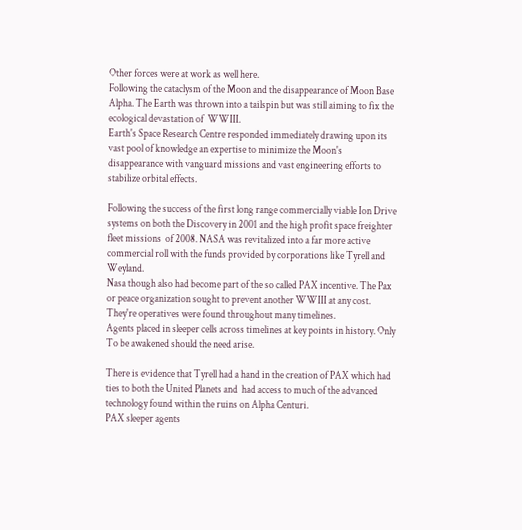Other forces were at work as well here.
Following the cataclysm of the Moon and the disappearance of Moon Base Alpha. The Earth was thrown into a tailspin but was still aiming to fix the ecological devastation of  WWIII.
Earth's Space Research Centre responded immediately drawing upon its vast pool of knowledge an expertise to minimize the Moon's disappearance with vanguard missions and vast engineering efforts to stabilize orbital effects.

Following the success of the first long range commercially viable Ion Drive systems on both the Discovery in 2001 and the high profit space freighter fleet missions  of 2008. NASA was revitalized into a far more active commercial roll with the funds provided by corporations like Tyrell and Weyland.
Nasa though also had become part of the so called PAX incentive. The Pax or peace organization sought to prevent another WWIII at any cost. They're operatives were found throughout many timelines.
Agents placed in sleeper cells across timelines at key points in history. Only To be awakened should the need arise.

There is evidence that Tyrell had a hand in the creation of PAX which had ties to both the United Planets and  had access to much of the advanced technology found within the ruins on Alpha Centuri.
PAX sleeper agents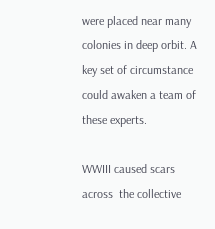were placed near many colonies in deep orbit. A key set of circumstance could awaken a team of these experts.

WWIII caused scars across  the collective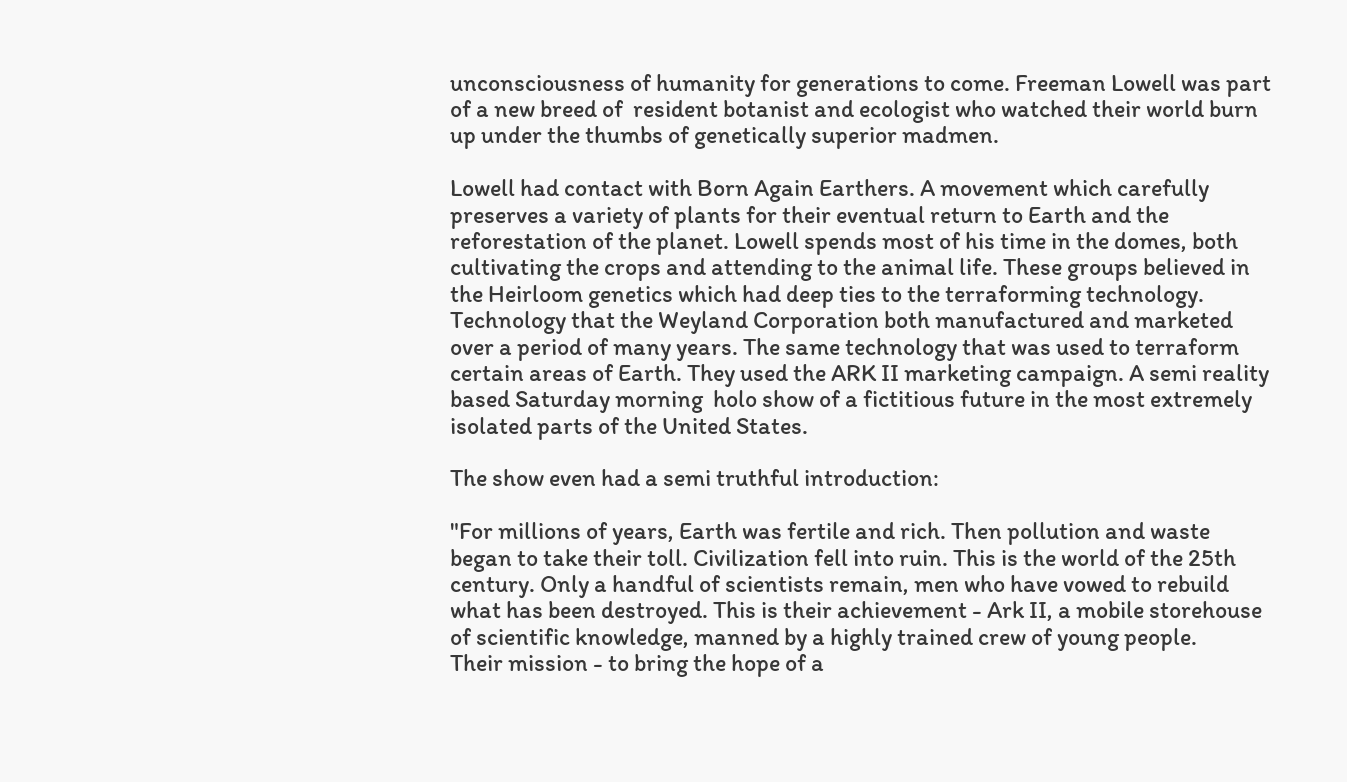unconsciousness of humanity for generations to come. Freeman Lowell was part of a new breed of  resident botanist and ecologist who watched their world burn up under the thumbs of genetically superior madmen.

Lowell had contact with Born Again Earthers. A movement which carefully preserves a variety of plants for their eventual return to Earth and the reforestation of the planet. Lowell spends most of his time in the domes, both cultivating the crops and attending to the animal life. These groups believed in the Heirloom genetics which had deep ties to the terraforming technology. Technology that the Weyland Corporation both manufactured and marketed over a period of many years. The same technology that was used to terraform certain areas of Earth. They used the ARK II marketing campaign. A semi reality based Saturday morning  holo show of a fictitious future in the most extremely isolated parts of the United States.

The show even had a semi truthful introduction:

"For millions of years, Earth was fertile and rich. Then pollution and waste began to take their toll. Civilization fell into ruin. This is the world of the 25th century. Only a handful of scientists remain, men who have vowed to rebuild what has been destroyed. This is their achievement - Ark II, a mobile storehouse of scientific knowledge, manned by a highly trained crew of young people.
Their mission - to bring the hope of a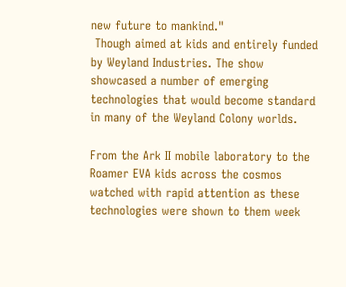new future to mankind."
 Though aimed at kids and entirely funded by Weyland Industries. The show showcased a number of emerging technologies that would become standard in many of the Weyland Colony worlds.

From the Ark II mobile laboratory to the Roamer EVA kids across the cosmos watched with rapid attention as these technologies were shown to them week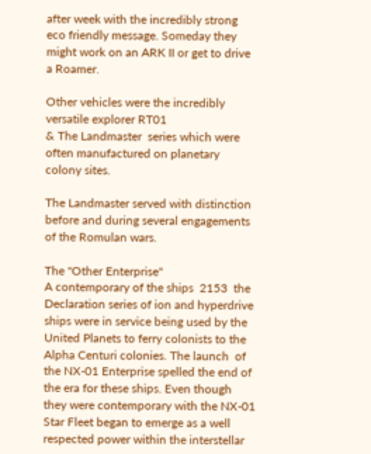after week with the incredibly strong eco friendly message. Someday they might work on an ARK II or get to drive a Roamer.

Other vehicles were the incredibly versatile explorer RT01
& The Landmaster  series which were often manufactured on planetary colony sites.

The Landmaster served with distinction before and during several engagements of the Romulan wars.

The "Other Enterprise"
A contemporary of the ships  2153  the Declaration series of ion and hyperdrive ships were in service being used by the United Planets to ferry colonists to the Alpha Centuri colonies. The launch  of the NX-01 Enterprise spelled the end of the era for these ships. Even though they were contemporary with the NX-01 Star Fleet began to emerge as a well respected power within the interstellar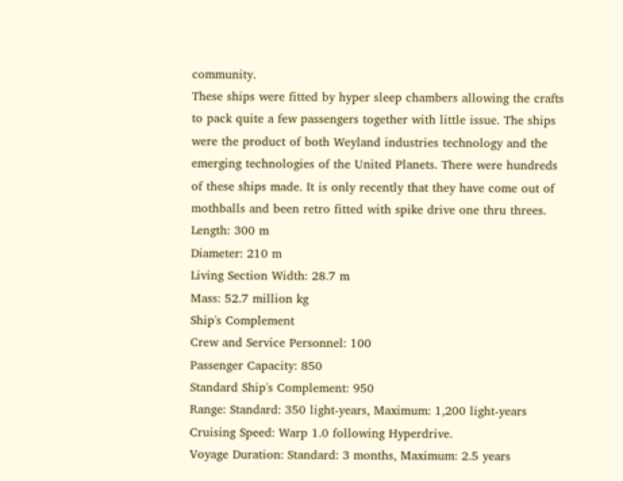community.
These ships were fitted by hyper sleep chambers allowing the crafts to pack quite a few passengers together with little issue. The ships were the product of both Weyland industries technology and the emerging technologies of the United Planets. There were hundreds of these ships made. It is only recently that they have come out of mothballs and been retro fitted with spike drive one thru threes.
Length: 300 m
Diameter: 210 m
Living Section Width: 28.7 m
Mass: 52.7 million kg
Ship's Complement
Crew and Service Personnel: 100
Passenger Capacity: 850
Standard Ship's Complement: 950
Range: Standard: 350 light-years, Maximum: 1,200 light-years
Cruising Speed: Warp 1.0 following Hyperdrive.
Voyage Duration: Standard: 3 months, Maximum: 2.5 years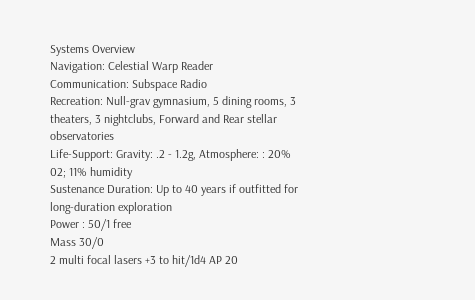Systems Overview
Navigation: Celestial Warp Reader
Communication: Subspace Radio
Recreation: Null-grav gymnasium, 5 dining rooms, 3 theaters, 3 nightclubs, Forward and Rear stellar observatories
Life-Support: Gravity: .2 - 1.2g, Atmosphere: : 20% 02; 11% humidity
Sustenance Duration: Up to 40 years if outfitted for long-duration exploration
Power : 50/1 free
Mass 30/0
2 multi focal lasers +3 to hit/1d4 AP 20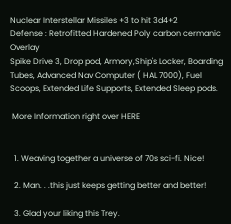Nuclear Interstellar Missiles +3 to hit 3d4+2
Defense : Retrofitted Hardened Poly carbon cermanic Overlay
Spike Drive 3, Drop pod, Armory,Ship's Locker, Boarding Tubes, Advanced Nav Computer ( HAL 7000), Fuel Scoops, Extended Life Supports, Extended Sleep pods.

 More Information right over HERE


  1. Weaving together a universe of 70s sci-fi. Nice!

  2. Man. . .this just keeps getting better and better!

  3. Glad your liking this Trey.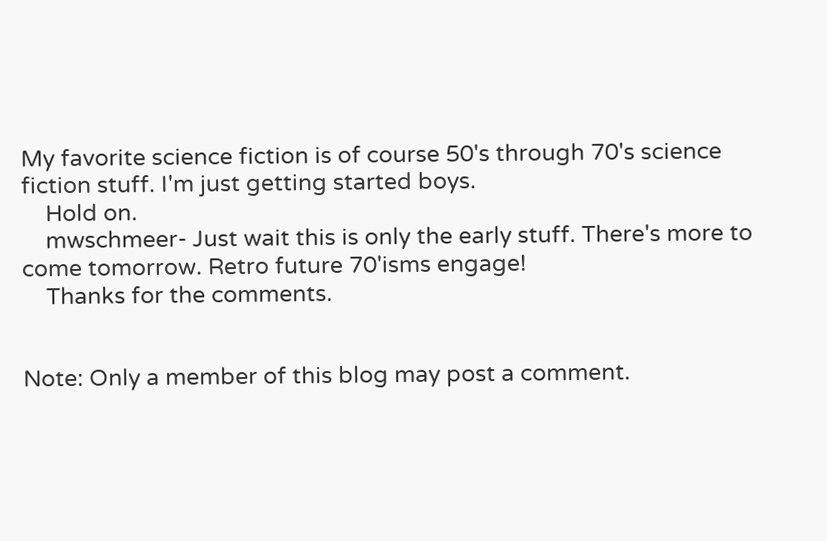My favorite science fiction is of course 50's through 70's science fiction stuff. I'm just getting started boys.
    Hold on.
    mwschmeer- Just wait this is only the early stuff. There's more to come tomorrow. Retro future 70'isms engage!
    Thanks for the comments.


Note: Only a member of this blog may post a comment.